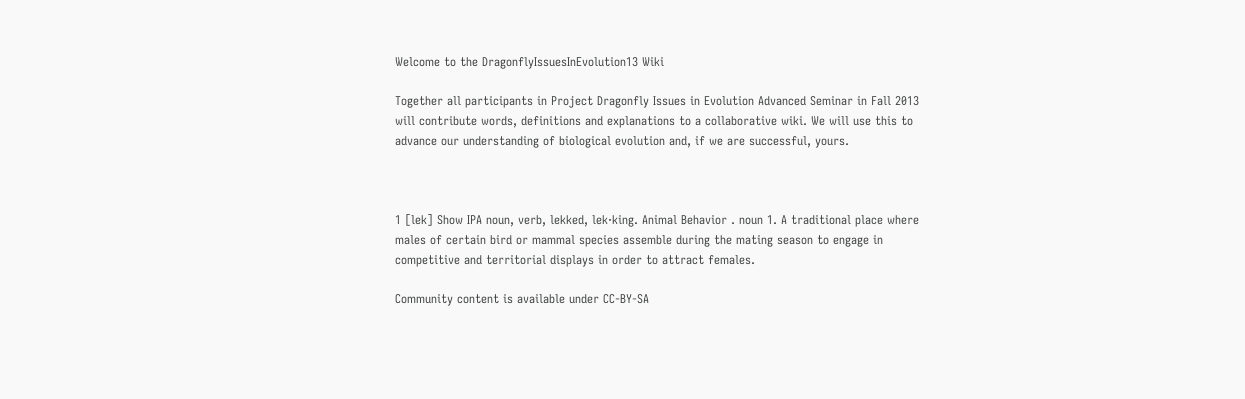Welcome to the DragonflyIssuesInEvolution13 Wiki

Together all participants in Project Dragonfly Issues in Evolution Advanced Seminar in Fall 2013 will contribute words, definitions and explanations to a collaborative wiki. We will use this to advance our understanding of biological evolution and, if we are successful, yours.



1 [lek] Show IPA noun, verb, lekked, lek·king. Animal Behavior . noun 1. A traditional place where males of certain bird or mammal species assemble during the mating season to engage in competitive and territorial displays in order to attract females.

Community content is available under CC-BY-SA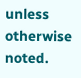unless otherwise noted.